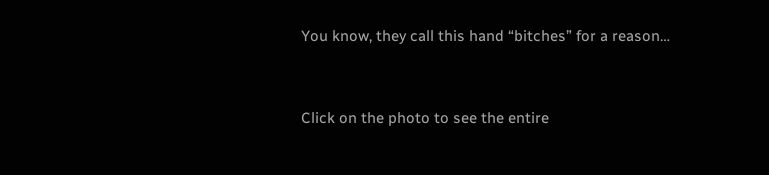You know, they call this hand “bitches” for a reason…


Click on the photo to see the entire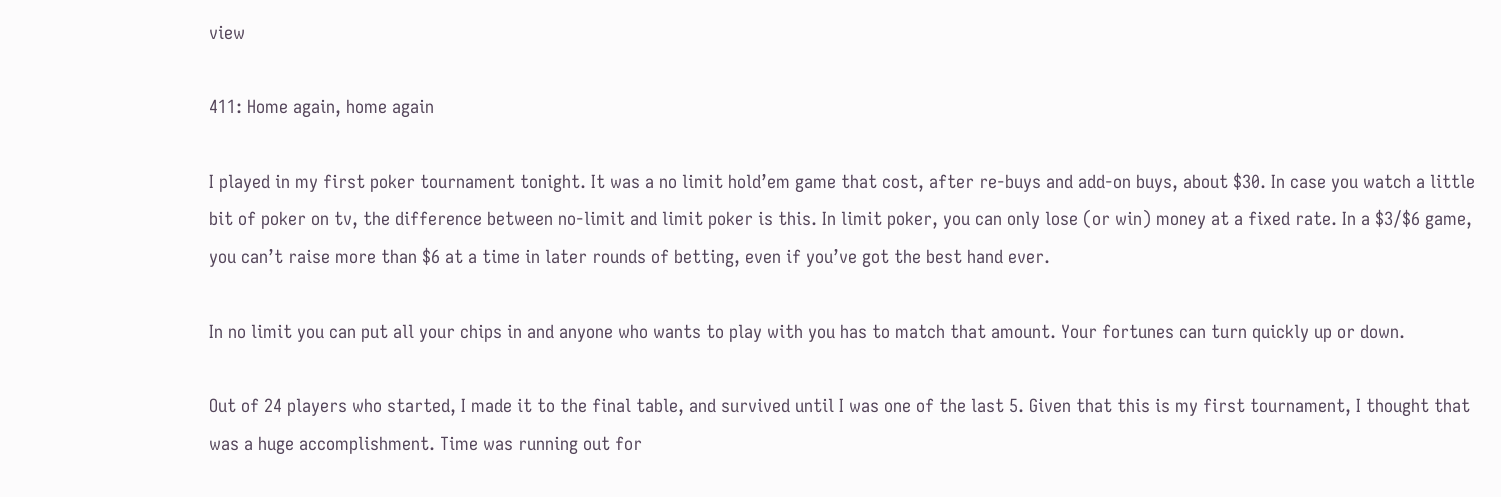view

411: Home again, home again

I played in my first poker tournament tonight. It was a no limit hold’em game that cost, after re-buys and add-on buys, about $30. In case you watch a little bit of poker on tv, the difference between no-limit and limit poker is this. In limit poker, you can only lose (or win) money at a fixed rate. In a $3/$6 game, you can’t raise more than $6 at a time in later rounds of betting, even if you’ve got the best hand ever.

In no limit you can put all your chips in and anyone who wants to play with you has to match that amount. Your fortunes can turn quickly up or down.

Out of 24 players who started, I made it to the final table, and survived until I was one of the last 5. Given that this is my first tournament, I thought that was a huge accomplishment. Time was running out for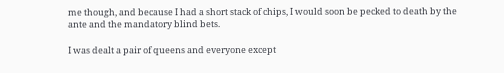me though, and because I had a short stack of chips, I would soon be pecked to death by the ante and the mandatory blind bets.

I was dealt a pair of queens and everyone except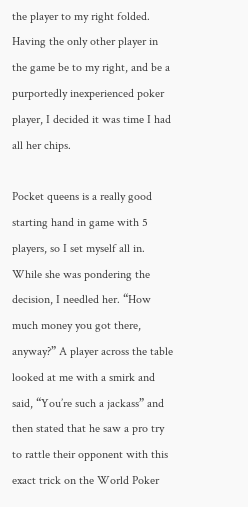the player to my right folded. Having the only other player in the game be to my right, and be a purportedly inexperienced poker player, I decided it was time I had all her chips.

Pocket queens is a really good starting hand in game with 5 players, so I set myself all in. While she was pondering the decision, I needled her. “How much money you got there, anyway?” A player across the table looked at me with a smirk and said, “You’re such a jackass” and then stated that he saw a pro try to rattle their opponent with this exact trick on the World Poker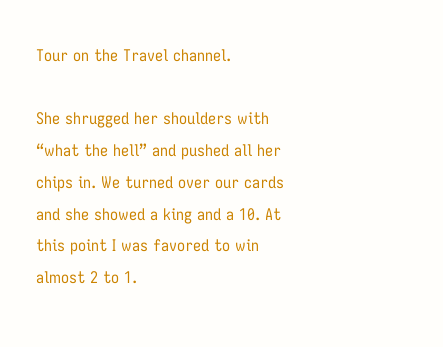Tour on the Travel channel.

She shrugged her shoulders with “what the hell” and pushed all her chips in. We turned over our cards and she showed a king and a 10. At this point I was favored to win almost 2 to 1.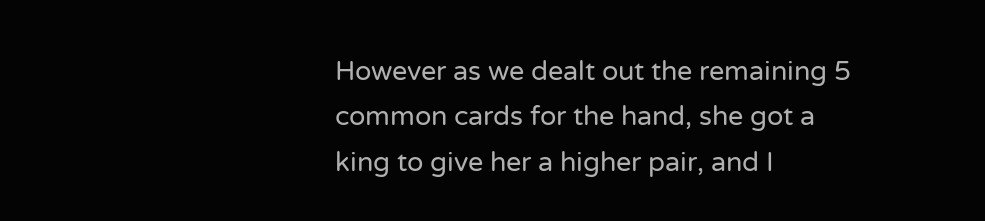However as we dealt out the remaining 5 common cards for the hand, she got a king to give her a higher pair, and I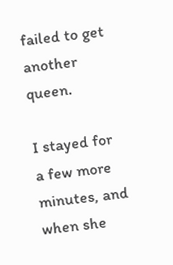failed to get another queen.

I stayed for a few more minutes, and when she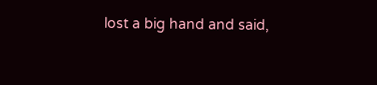lost a big hand and said,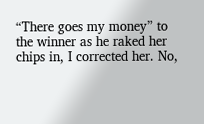“There goes my money” to the winner as he raked her chips in, I corrected her. No,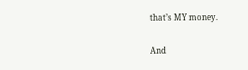that’s MY money.

And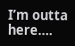I’m outta here….